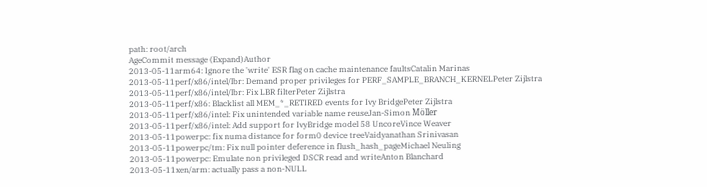path: root/arch
AgeCommit message (Expand)Author
2013-05-11arm64: Ignore the 'write' ESR flag on cache maintenance faultsCatalin Marinas
2013-05-11perf/x86/intel/lbr: Demand proper privileges for PERF_SAMPLE_BRANCH_KERNELPeter Zijlstra
2013-05-11perf/x86/intel/lbr: Fix LBR filterPeter Zijlstra
2013-05-11perf/x86: Blacklist all MEM_*_RETIRED events for Ivy BridgePeter Zijlstra
2013-05-11perf/x86/intel: Fix unintended variable name reuseJan-Simon Möller
2013-05-11perf/x86/intel: Add support for IvyBridge model 58 UncoreVince Weaver
2013-05-11powerpc: fix numa distance for form0 device treeVaidyanathan Srinivasan
2013-05-11powerpc/tm: Fix null pointer deference in flush_hash_pageMichael Neuling
2013-05-11powerpc: Emulate non privileged DSCR read and writeAnton Blanchard
2013-05-11xen/arm: actually pass a non-NULL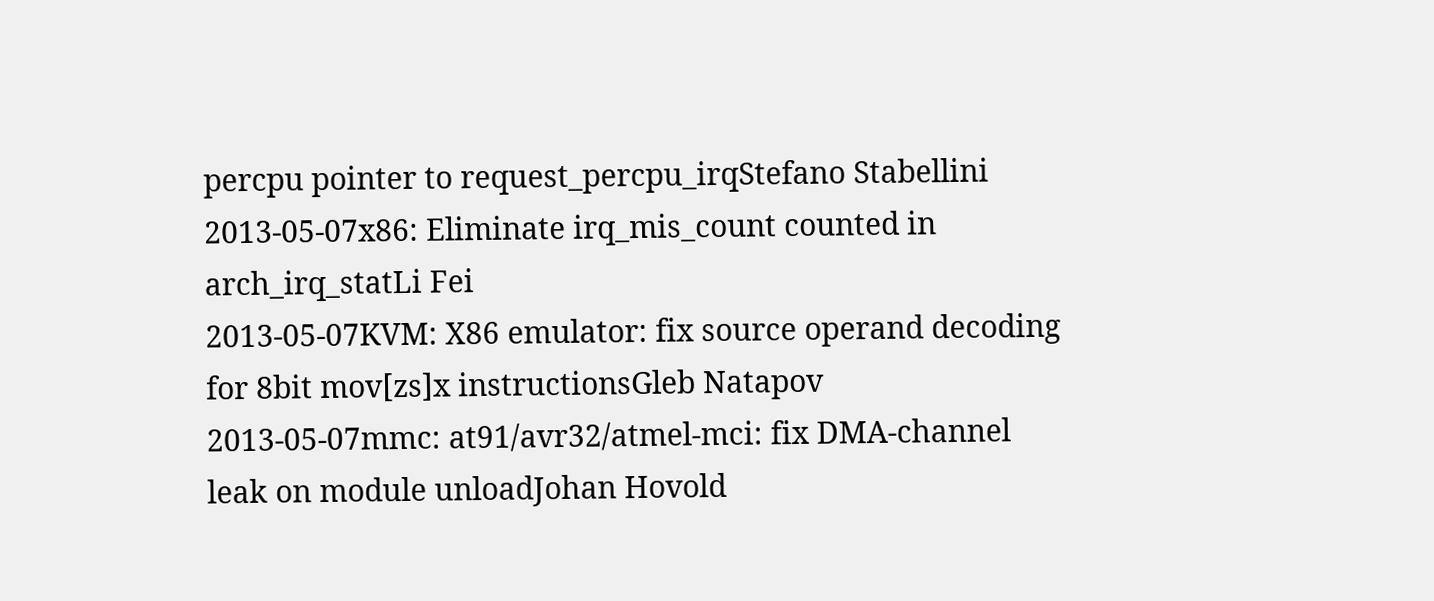percpu pointer to request_percpu_irqStefano Stabellini
2013-05-07x86: Eliminate irq_mis_count counted in arch_irq_statLi Fei
2013-05-07KVM: X86 emulator: fix source operand decoding for 8bit mov[zs]x instructionsGleb Natapov
2013-05-07mmc: at91/avr32/atmel-mci: fix DMA-channel leak on module unloadJohan Hovold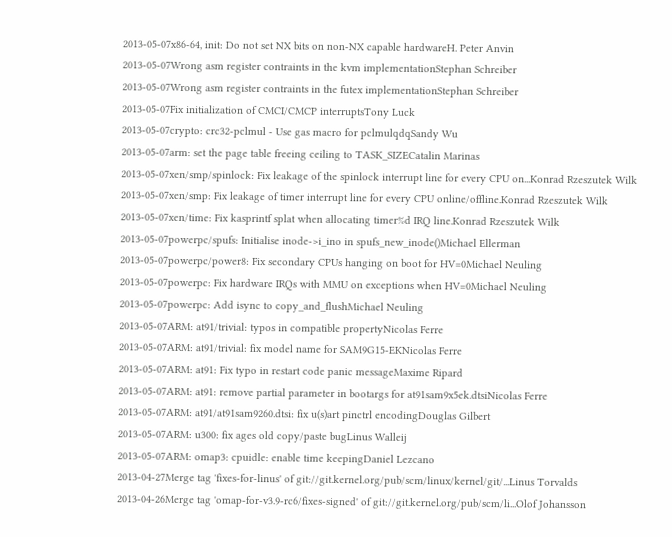2013-05-07x86-64, init: Do not set NX bits on non-NX capable hardwareH. Peter Anvin
2013-05-07Wrong asm register contraints in the kvm implementationStephan Schreiber
2013-05-07Wrong asm register contraints in the futex implementationStephan Schreiber
2013-05-07Fix initialization of CMCI/CMCP interruptsTony Luck
2013-05-07crypto: crc32-pclmul - Use gas macro for pclmulqdqSandy Wu
2013-05-07arm: set the page table freeing ceiling to TASK_SIZECatalin Marinas
2013-05-07xen/smp/spinlock: Fix leakage of the spinlock interrupt line for every CPU on...Konrad Rzeszutek Wilk
2013-05-07xen/smp: Fix leakage of timer interrupt line for every CPU online/offline.Konrad Rzeszutek Wilk
2013-05-07xen/time: Fix kasprintf splat when allocating timer%d IRQ line.Konrad Rzeszutek Wilk
2013-05-07powerpc/spufs: Initialise inode->i_ino in spufs_new_inode()Michael Ellerman
2013-05-07powerpc/power8: Fix secondary CPUs hanging on boot for HV=0Michael Neuling
2013-05-07powerpc: Fix hardware IRQs with MMU on exceptions when HV=0Michael Neuling
2013-05-07powerpc: Add isync to copy_and_flushMichael Neuling
2013-05-07ARM: at91/trivial: typos in compatible propertyNicolas Ferre
2013-05-07ARM: at91/trivial: fix model name for SAM9G15-EKNicolas Ferre
2013-05-07ARM: at91: Fix typo in restart code panic messageMaxime Ripard
2013-05-07ARM: at91: remove partial parameter in bootargs for at91sam9x5ek.dtsiNicolas Ferre
2013-05-07ARM: at91/at91sam9260.dtsi: fix u(s)art pinctrl encodingDouglas Gilbert
2013-05-07ARM: u300: fix ages old copy/paste bugLinus Walleij
2013-05-07ARM: omap3: cpuidle: enable time keepingDaniel Lezcano
2013-04-27Merge tag 'fixes-for-linus' of git://git.kernel.org/pub/scm/linux/kernel/git/...Linus Torvalds
2013-04-26Merge tag 'omap-for-v3.9-rc6/fixes-signed' of git://git.kernel.org/pub/scm/li...Olof Johansson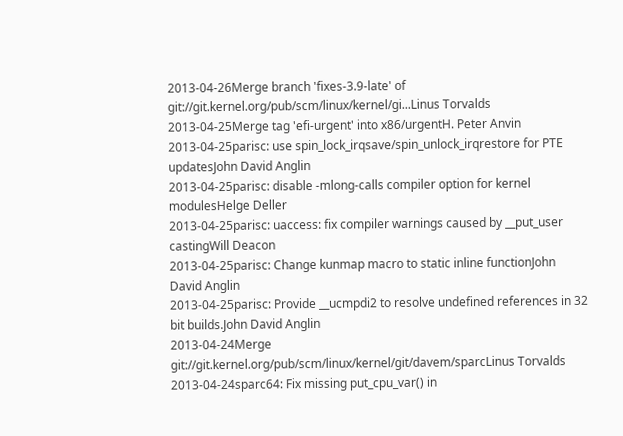2013-04-26Merge branch 'fixes-3.9-late' of git://git.kernel.org/pub/scm/linux/kernel/gi...Linus Torvalds
2013-04-25Merge tag 'efi-urgent' into x86/urgentH. Peter Anvin
2013-04-25parisc: use spin_lock_irqsave/spin_unlock_irqrestore for PTE updatesJohn David Anglin
2013-04-25parisc: disable -mlong-calls compiler option for kernel modulesHelge Deller
2013-04-25parisc: uaccess: fix compiler warnings caused by __put_user castingWill Deacon
2013-04-25parisc: Change kunmap macro to static inline functionJohn David Anglin
2013-04-25parisc: Provide __ucmpdi2 to resolve undefined references in 32 bit builds.John David Anglin
2013-04-24Merge git://git.kernel.org/pub/scm/linux/kernel/git/davem/sparcLinus Torvalds
2013-04-24sparc64: Fix missing put_cpu_var() in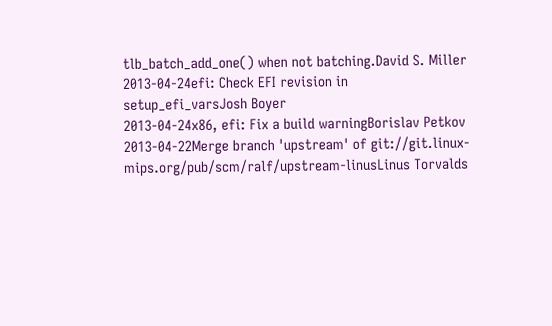tlb_batch_add_one() when not batching.David S. Miller
2013-04-24efi: Check EFI revision in setup_efi_varsJosh Boyer
2013-04-24x86, efi: Fix a build warningBorislav Petkov
2013-04-22Merge branch 'upstream' of git://git.linux-mips.org/pub/scm/ralf/upstream-linusLinus Torvalds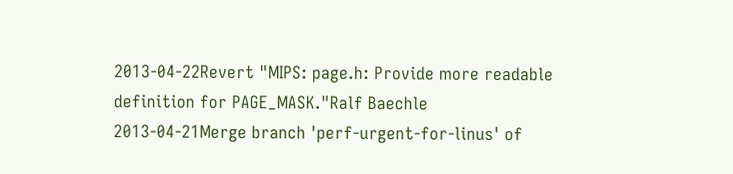2013-04-22Revert "MIPS: page.h: Provide more readable definition for PAGE_MASK."Ralf Baechle
2013-04-21Merge branch 'perf-urgent-for-linus' of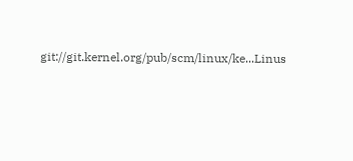git://git.kernel.org/pub/scm/linux/ke...Linus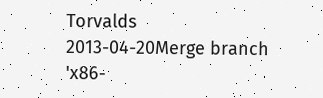Torvalds
2013-04-20Merge branch 'x86-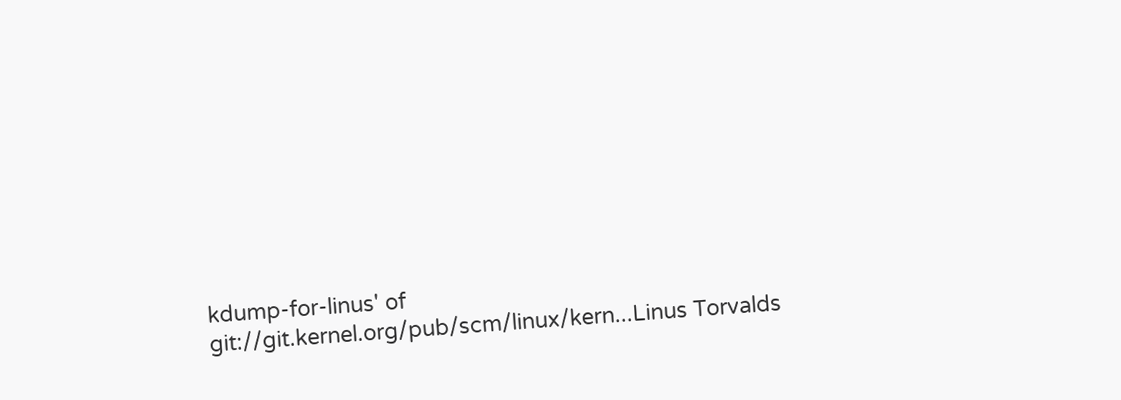kdump-for-linus' of git://git.kernel.org/pub/scm/linux/kern...Linus Torvalds